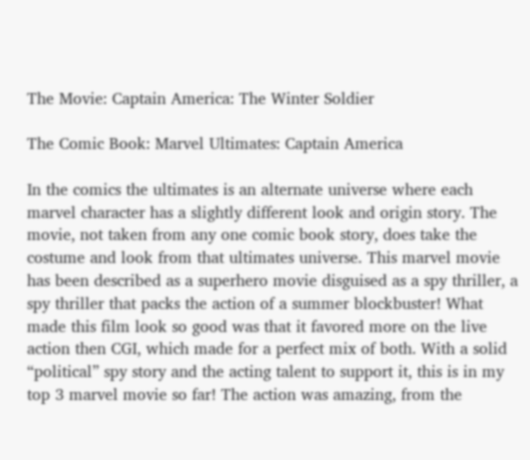The Movie: Captain America: The Winter Soldier

The Comic Book: Marvel Ultimates: Captain America

In the comics the ultimates is an alternate universe where each marvel character has a slightly different look and origin story. The movie, not taken from any one comic book story, does take the costume and look from that ultimates universe. This marvel movie has been described as a superhero movie disguised as a spy thriller, a spy thriller that packs the action of a summer blockbuster! What made this film look so good was that it favored more on the live action then CGI, which made for a perfect mix of both. With a solid “political” spy story and the acting talent to support it, this is in my top 3 marvel movie so far! The action was amazing, from the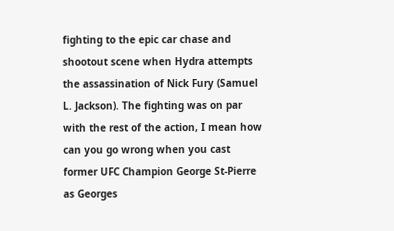fighting to the epic car chase and shootout scene when Hydra attempts the assassination of Nick Fury (Samuel L. Jackson). The fighting was on par with the rest of the action, I mean how can you go wrong when you cast former UFC Champion George St-Pierre as Georges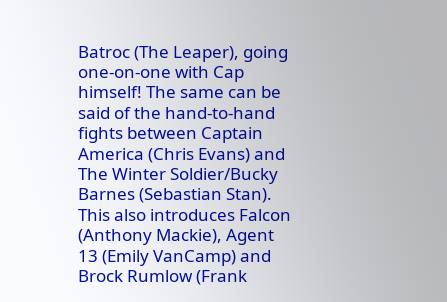Batroc (The Leaper), going one-on-one with Cap himself! The same can be said of the hand-to-hand fights between Captain America (Chris Evans) and The Winter Soldier/Bucky Barnes (Sebastian Stan). This also introduces Falcon (Anthony Mackie), Agent 13 (Emily VanCamp) and Brock Rumlow (Frank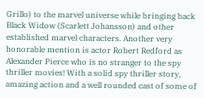Grillo) to the marvel universe while bringing back Black Widow (Scarlett Johansson) and other established marvel characters. Another very honorable mention is actor Robert Redford as Alexander Pierce who is no stranger to the spy thriller movies! With a solid spy thriller story, amazing action and a well rounded cast of some of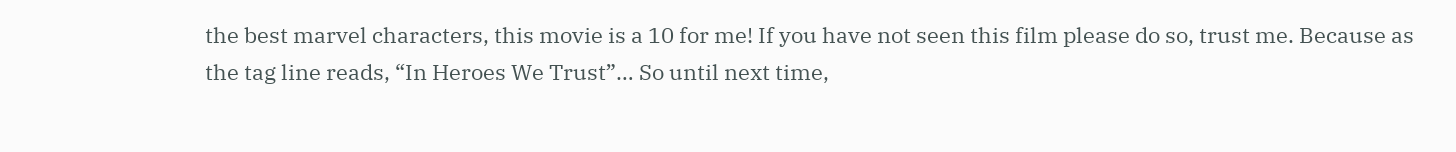the best marvel characters, this movie is a 10 for me! If you have not seen this film please do so, trust me. Because as the tag line reads, “In Heroes We Trust”… So until next time,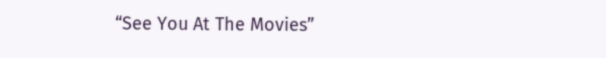“See You At The Movies”